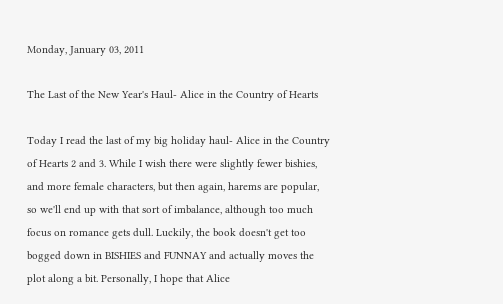Monday, January 03, 2011

The Last of the New Year's Haul- Alice in the Country of Hearts

Today I read the last of my big holiday haul- Alice in the Country of Hearts 2 and 3. While I wish there were slightly fewer bishies, and more female characters, but then again, harems are popular, so we'll end up with that sort of imbalance, although too much focus on romance gets dull. Luckily, the book doesn't get too bogged down in BISHIES and FUNNAY and actually moves the plot along a bit. Personally, I hope that Alice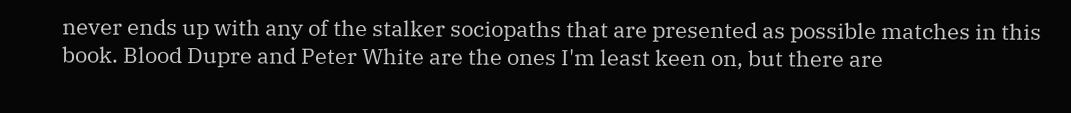never ends up with any of the stalker sociopaths that are presented as possible matches in this book. Blood Dupre and Peter White are the ones I'm least keen on, but there are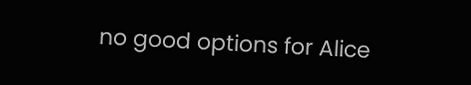no good options for Alice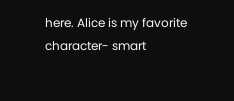here. Alice is my favorite character- smart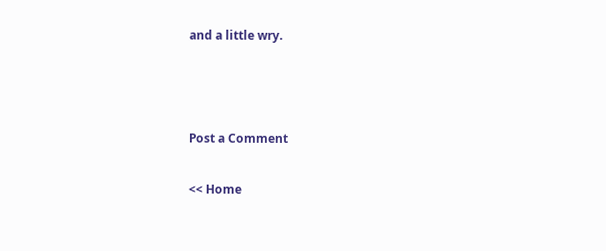and a little wry.



Post a Comment

<< Home